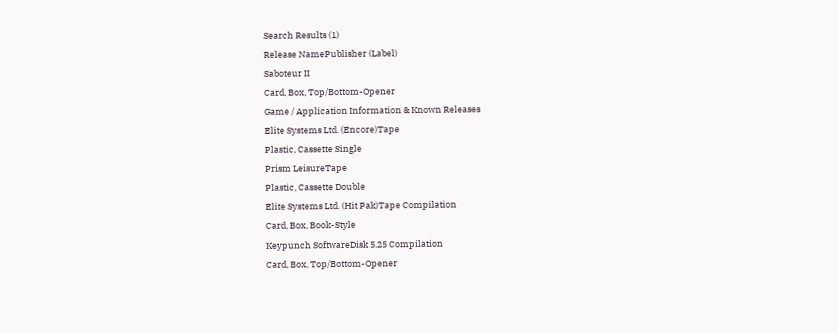Search Results (1)
Release NamePublisher (Label)
Saboteur II
Card, Box, Top/Bottom-Opener
Game / Application Information & Known Releases
Elite Systems Ltd. (Encore)Tape
Plastic, Cassette Single
Prism LeisureTape
Plastic, Cassette Double
Elite Systems Ltd. (Hit Pak)Tape Compilation
Card, Box, Book-Style
Keypunch SoftwareDisk 5.25 Compilation
Card, Box, Top/Bottom-Opener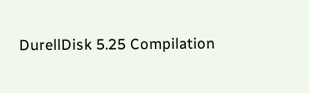DurellDisk 5.25 Compilation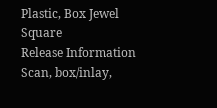Plastic, Box Jewel Square
Release Information
Scan, box/inlay,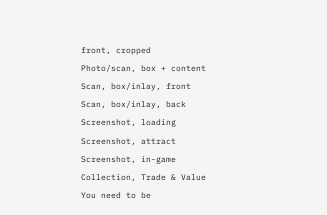front, cropped
Photo/scan, box + content
Scan, box/inlay, front
Scan, box/inlay, back
Screenshot, loading
Screenshot, attract
Screenshot, in-game
Collection, Trade & Value
You need to be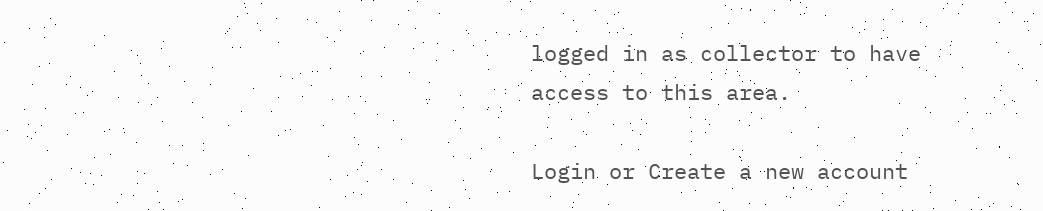logged in as collector to have access to this area.

Login or Create a new account